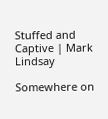Stuffed and Captive | Mark Lindsay

Somewhere on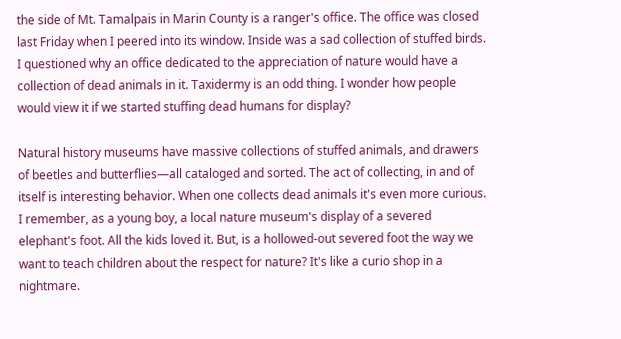the side of Mt. Tamalpais in Marin County is a ranger's office. The office was closed last Friday when I peered into its window. Inside was a sad collection of stuffed birds. I questioned why an office dedicated to the appreciation of nature would have a collection of dead animals in it. Taxidermy is an odd thing. I wonder how people would view it if we started stuffing dead humans for display?

Natural history museums have massive collections of stuffed animals, and drawers of beetles and butterflies—all cataloged and sorted. The act of collecting, in and of itself is interesting behavior. When one collects dead animals it's even more curious. I remember, as a young boy, a local nature museum's display of a severed elephant's foot. All the kids loved it. But, is a hollowed-out severed foot the way we want to teach children about the respect for nature? It's like a curio shop in a nightmare.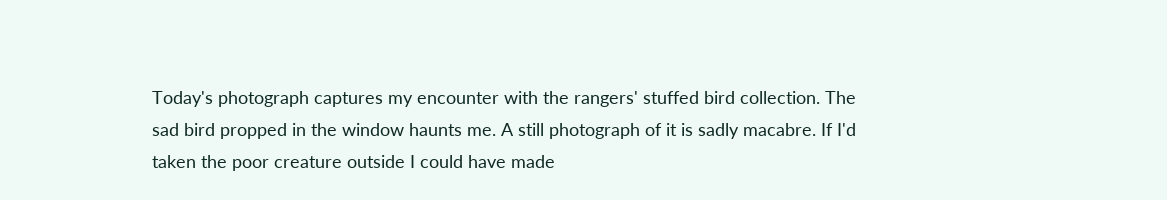Today's photograph captures my encounter with the rangers' stuffed bird collection. The sad bird propped in the window haunts me. A still photograph of it is sadly macabre. If I'd taken the poor creature outside I could have made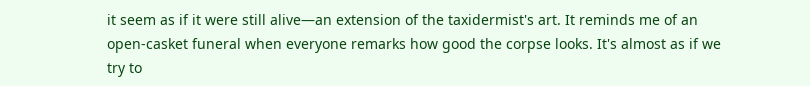it seem as if it were still alive—an extension of the taxidermist's art. It reminds me of an open-casket funeral when everyone remarks how good the corpse looks. It's almost as if we try to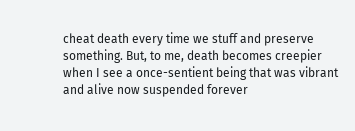cheat death every time we stuff and preserve something. But, to me, death becomes creepier when I see a once-sentient being that was vibrant and alive now suspended forever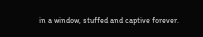in a window, stuffed and captive forever.